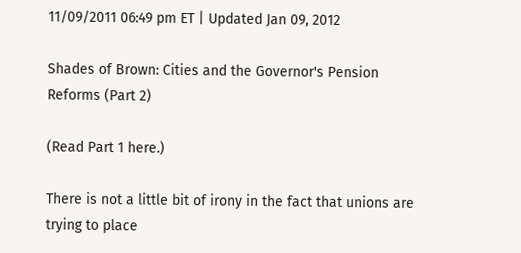11/09/2011 06:49 pm ET | Updated Jan 09, 2012

Shades of Brown: Cities and the Governor's Pension Reforms (Part 2)

(Read Part 1 here.)

There is not a little bit of irony in the fact that unions are trying to place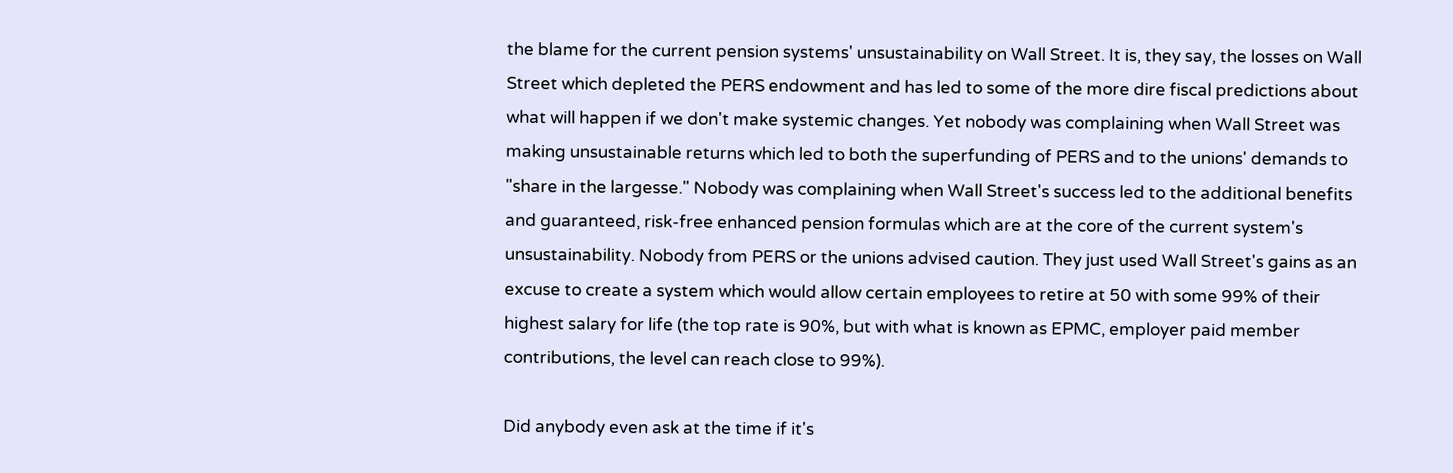the blame for the current pension systems' unsustainability on Wall Street. It is, they say, the losses on Wall Street which depleted the PERS endowment and has led to some of the more dire fiscal predictions about what will happen if we don't make systemic changes. Yet nobody was complaining when Wall Street was making unsustainable returns which led to both the superfunding of PERS and to the unions' demands to "share in the largesse." Nobody was complaining when Wall Street's success led to the additional benefits and guaranteed, risk-free enhanced pension formulas which are at the core of the current system's unsustainability. Nobody from PERS or the unions advised caution. They just used Wall Street's gains as an excuse to create a system which would allow certain employees to retire at 50 with some 99% of their highest salary for life (the top rate is 90%, but with what is known as EPMC, employer paid member contributions, the level can reach close to 99%).

Did anybody even ask at the time if it's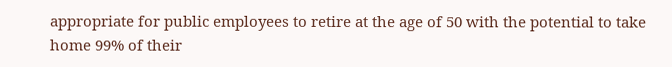appropriate for public employees to retire at the age of 50 with the potential to take home 99% of their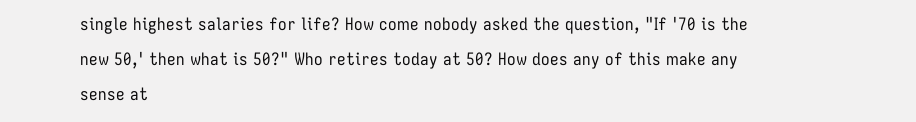single highest salaries for life? How come nobody asked the question, "If '70 is the new 50,' then what is 50?" Who retires today at 50? How does any of this make any sense at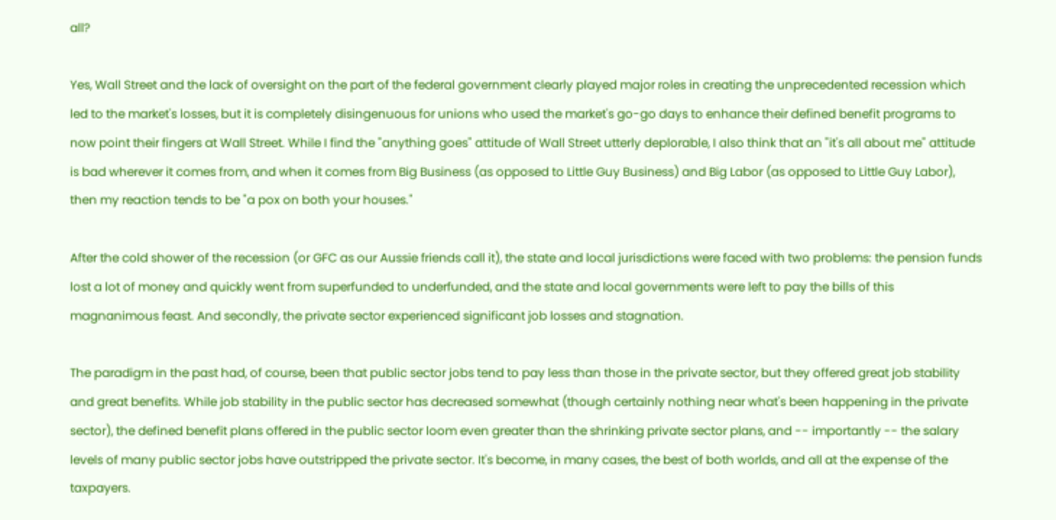all?

Yes, Wall Street and the lack of oversight on the part of the federal government clearly played major roles in creating the unprecedented recession which led to the market's losses, but it is completely disingenuous for unions who used the market's go-go days to enhance their defined benefit programs to now point their fingers at Wall Street. While I find the "anything goes" attitude of Wall Street utterly deplorable, I also think that an "it's all about me" attitude is bad wherever it comes from, and when it comes from Big Business (as opposed to Little Guy Business) and Big Labor (as opposed to Little Guy Labor), then my reaction tends to be "a pox on both your houses."

After the cold shower of the recession (or GFC as our Aussie friends call it), the state and local jurisdictions were faced with two problems: the pension funds lost a lot of money and quickly went from superfunded to underfunded, and the state and local governments were left to pay the bills of this magnanimous feast. And secondly, the private sector experienced significant job losses and stagnation.

The paradigm in the past had, of course, been that public sector jobs tend to pay less than those in the private sector, but they offered great job stability and great benefits. While job stability in the public sector has decreased somewhat (though certainly nothing near what's been happening in the private sector), the defined benefit plans offered in the public sector loom even greater than the shrinking private sector plans, and -- importantly -- the salary levels of many public sector jobs have outstripped the private sector. It's become, in many cases, the best of both worlds, and all at the expense of the taxpayers.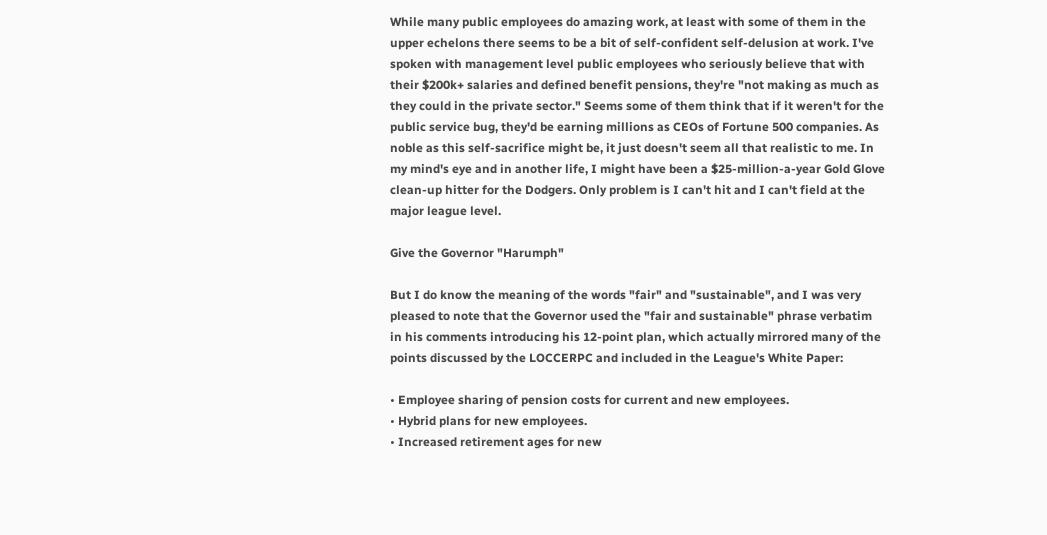While many public employees do amazing work, at least with some of them in the upper echelons there seems to be a bit of self-confident self-delusion at work. I've spoken with management level public employees who seriously believe that with their $200k+ salaries and defined benefit pensions, they're "not making as much as they could in the private sector." Seems some of them think that if it weren't for the public service bug, they'd be earning millions as CEOs of Fortune 500 companies. As noble as this self-sacrifice might be, it just doesn't seem all that realistic to me. In my mind's eye and in another life, I might have been a $25-million-a-year Gold Glove clean-up hitter for the Dodgers. Only problem is I can't hit and I can't field at the major league level.

Give the Governor "Harumph"

But I do know the meaning of the words "fair" and "sustainable", and I was very pleased to note that the Governor used the "fair and sustainable" phrase verbatim in his comments introducing his 12-point plan, which actually mirrored many of the points discussed by the LOCCERPC and included in the League's White Paper:

• Employee sharing of pension costs for current and new employees.
• Hybrid plans for new employees.
• Increased retirement ages for new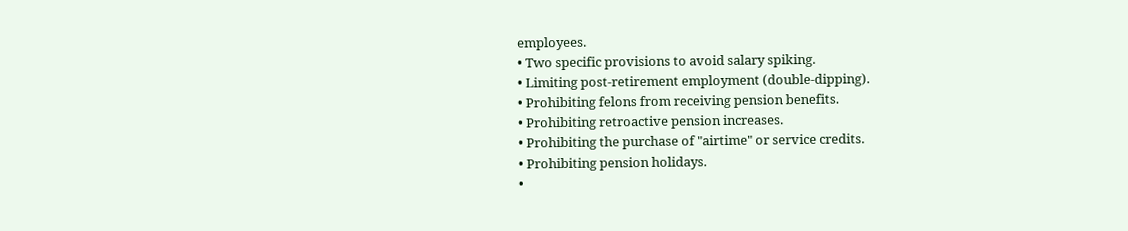employees.
• Two specific provisions to avoid salary spiking.
• Limiting post-retirement employment (double-dipping).
• Prohibiting felons from receiving pension benefits.
• Prohibiting retroactive pension increases.
• Prohibiting the purchase of "airtime" or service credits.
• Prohibiting pension holidays.
•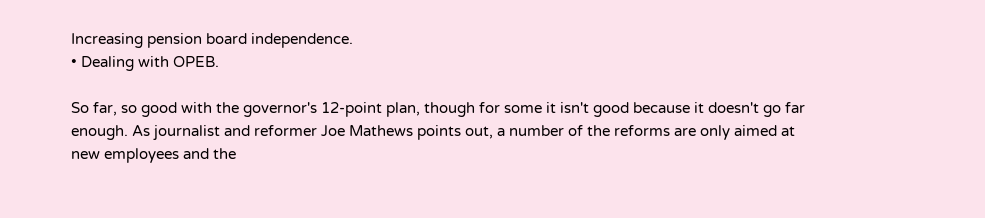Increasing pension board independence.
• Dealing with OPEB.

So far, so good with the governor's 12-point plan, though for some it isn't good because it doesn't go far enough. As journalist and reformer Joe Mathews points out, a number of the reforms are only aimed at new employees and the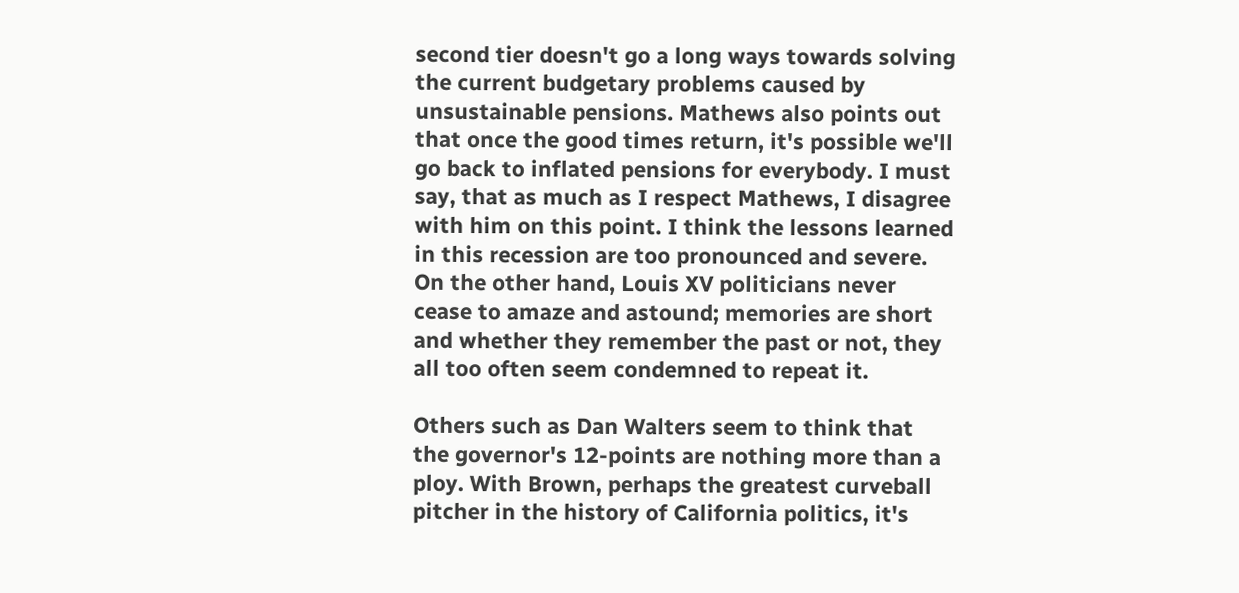second tier doesn't go a long ways towards solving the current budgetary problems caused by unsustainable pensions. Mathews also points out that once the good times return, it's possible we'll go back to inflated pensions for everybody. I must say, that as much as I respect Mathews, I disagree with him on this point. I think the lessons learned in this recession are too pronounced and severe. On the other hand, Louis XV politicians never cease to amaze and astound; memories are short and whether they remember the past or not, they all too often seem condemned to repeat it.

Others such as Dan Walters seem to think that the governor's 12-points are nothing more than a ploy. With Brown, perhaps the greatest curveball pitcher in the history of California politics, it's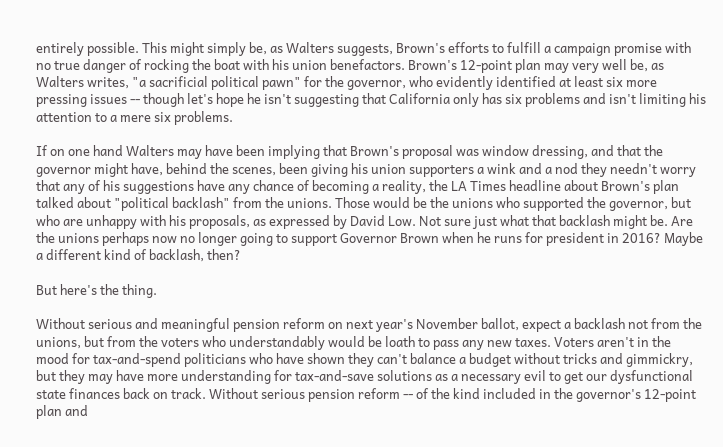entirely possible. This might simply be, as Walters suggests, Brown's efforts to fulfill a campaign promise with no true danger of rocking the boat with his union benefactors. Brown's 12-point plan may very well be, as Walters writes, "a sacrificial political pawn" for the governor, who evidently identified at least six more pressing issues -- though let's hope he isn't suggesting that California only has six problems and isn't limiting his attention to a mere six problems.

If on one hand Walters may have been implying that Brown's proposal was window dressing, and that the governor might have, behind the scenes, been giving his union supporters a wink and a nod they needn't worry that any of his suggestions have any chance of becoming a reality, the LA Times headline about Brown's plan talked about "political backlash" from the unions. Those would be the unions who supported the governor, but who are unhappy with his proposals, as expressed by David Low. Not sure just what that backlash might be. Are the unions perhaps now no longer going to support Governor Brown when he runs for president in 2016? Maybe a different kind of backlash, then?

But here's the thing.

Without serious and meaningful pension reform on next year's November ballot, expect a backlash not from the unions, but from the voters who understandably would be loath to pass any new taxes. Voters aren't in the mood for tax-and-spend politicians who have shown they can't balance a budget without tricks and gimmickry, but they may have more understanding for tax-and-save solutions as a necessary evil to get our dysfunctional state finances back on track. Without serious pension reform -- of the kind included in the governor's 12-point plan and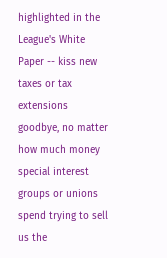highlighted in the League's White Paper -- kiss new taxes or tax extensions goodbye, no matter how much money special interest groups or unions spend trying to sell us the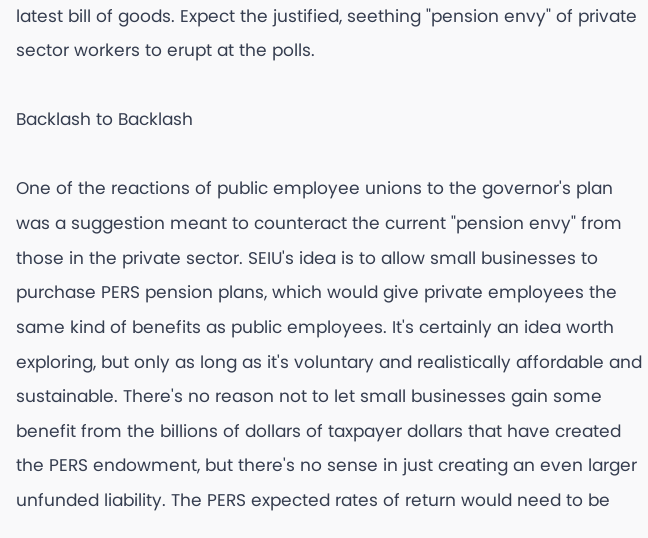latest bill of goods. Expect the justified, seething "pension envy" of private sector workers to erupt at the polls.

Backlash to Backlash

One of the reactions of public employee unions to the governor's plan was a suggestion meant to counteract the current "pension envy" from those in the private sector. SEIU's idea is to allow small businesses to purchase PERS pension plans, which would give private employees the same kind of benefits as public employees. It's certainly an idea worth exploring, but only as long as it's voluntary and realistically affordable and sustainable. There's no reason not to let small businesses gain some benefit from the billions of dollars of taxpayer dollars that have created the PERS endowment, but there's no sense in just creating an even larger unfunded liability. The PERS expected rates of return would need to be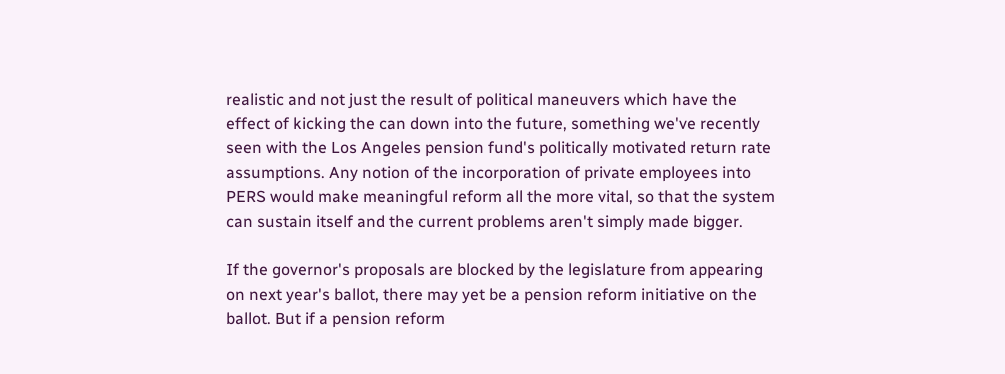realistic and not just the result of political maneuvers which have the effect of kicking the can down into the future, something we've recently seen with the Los Angeles pension fund's politically motivated return rate assumptions. Any notion of the incorporation of private employees into PERS would make meaningful reform all the more vital, so that the system can sustain itself and the current problems aren't simply made bigger.

If the governor's proposals are blocked by the legislature from appearing on next year's ballot, there may yet be a pension reform initiative on the ballot. But if a pension reform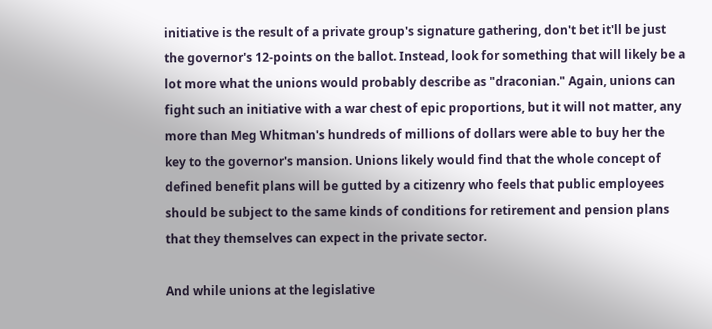initiative is the result of a private group's signature gathering, don't bet it'll be just the governor's 12-points on the ballot. Instead, look for something that will likely be a lot more what the unions would probably describe as "draconian." Again, unions can fight such an initiative with a war chest of epic proportions, but it will not matter, any more than Meg Whitman's hundreds of millions of dollars were able to buy her the key to the governor's mansion. Unions likely would find that the whole concept of defined benefit plans will be gutted by a citizenry who feels that public employees should be subject to the same kinds of conditions for retirement and pension plans that they themselves can expect in the private sector.

And while unions at the legislative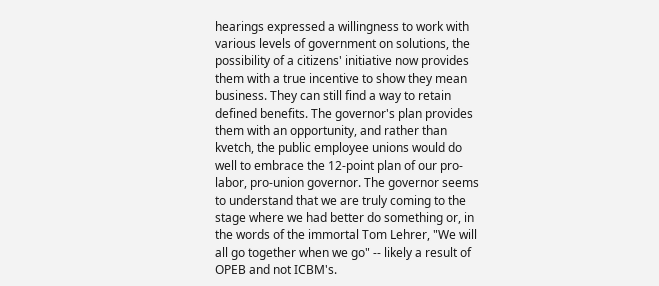hearings expressed a willingness to work with various levels of government on solutions, the possibility of a citizens' initiative now provides them with a true incentive to show they mean business. They can still find a way to retain defined benefits. The governor's plan provides them with an opportunity, and rather than kvetch, the public employee unions would do well to embrace the 12-point plan of our pro-labor, pro-union governor. The governor seems to understand that we are truly coming to the stage where we had better do something or, in the words of the immortal Tom Lehrer, "We will all go together when we go" -- likely a result of OPEB and not ICBM's.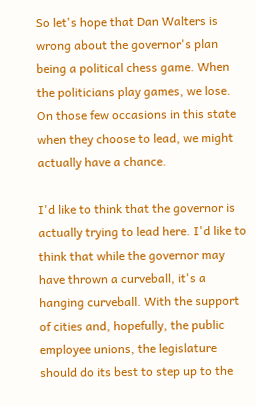So let's hope that Dan Walters is wrong about the governor's plan being a political chess game. When the politicians play games, we lose. On those few occasions in this state when they choose to lead, we might actually have a chance.

I'd like to think that the governor is actually trying to lead here. I'd like to think that while the governor may have thrown a curveball, it's a hanging curveball. With the support of cities and, hopefully, the public employee unions, the legislature should do its best to step up to the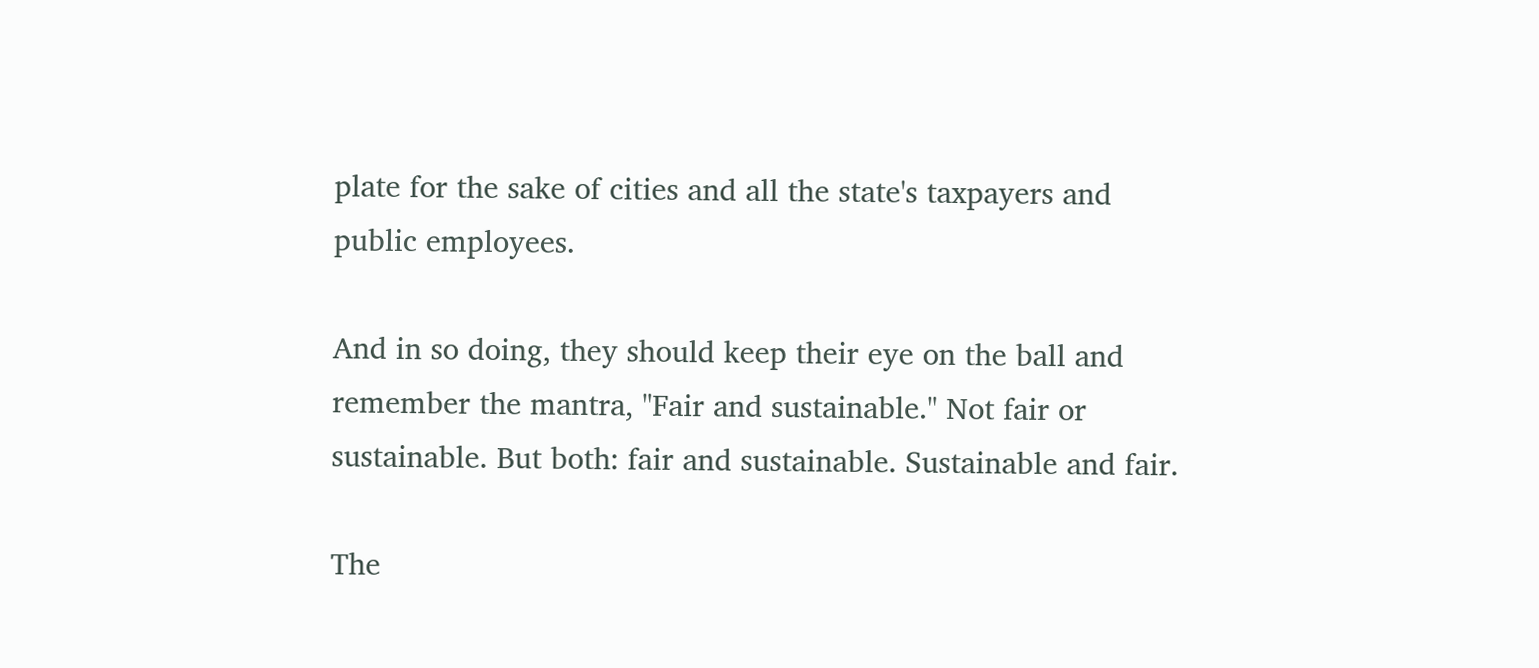plate for the sake of cities and all the state's taxpayers and public employees.

And in so doing, they should keep their eye on the ball and remember the mantra, "Fair and sustainable." Not fair or sustainable. But both: fair and sustainable. Sustainable and fair.

The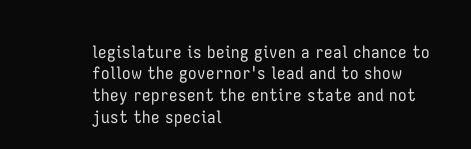legislature is being given a real chance to follow the governor's lead and to show they represent the entire state and not just the special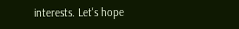interests. Let's hope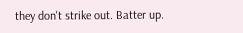they don't strike out. Batter up.